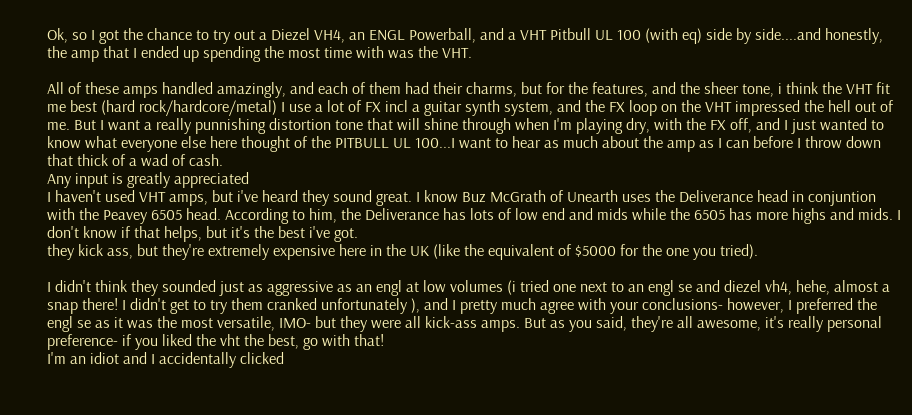Ok, so I got the chance to try out a Diezel VH4, an ENGL Powerball, and a VHT Pitbull UL 100 (with eq) side by side....and honestly, the amp that I ended up spending the most time with was the VHT.

All of these amps handled amazingly, and each of them had their charms, but for the features, and the sheer tone, i think the VHT fit me best (hard rock/hardcore/metal) I use a lot of FX incl a guitar synth system, and the FX loop on the VHT impressed the hell out of me. But I want a really punnishing distortion tone that will shine through when I'm playing dry, with the FX off, and I just wanted to know what everyone else here thought of the PITBULL UL 100...I want to hear as much about the amp as I can before I throw down that thick of a wad of cash.
Any input is greatly appreciated
I haven't used VHT amps, but i've heard they sound great. I know Buz McGrath of Unearth uses the Deliverance head in conjuntion with the Peavey 6505 head. According to him, the Deliverance has lots of low end and mids while the 6505 has more highs and mids. I don't know if that helps, but it's the best i've got.
they kick ass, but they're extremely expensive here in the UK (like the equivalent of $5000 for the one you tried).

I didn't think they sounded just as aggressive as an engl at low volumes (i tried one next to an engl se and diezel vh4, hehe, almost a snap there! I didn't get to try them cranked unfortunately ), and I pretty much agree with your conclusions- however, I preferred the engl se as it was the most versatile, IMO- but they were all kick-ass amps. But as you said, they're all awesome, it's really personal preference- if you liked the vht the best, go with that!
I'm an idiot and I accidentally clicked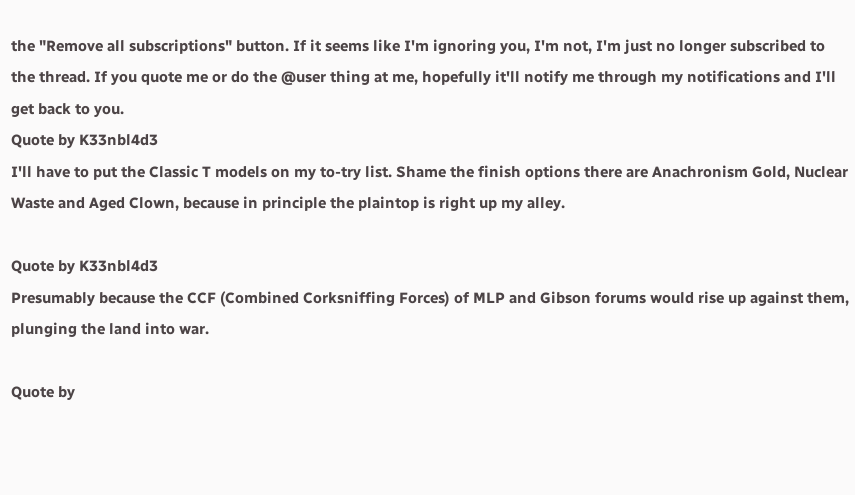the "Remove all subscriptions" button. If it seems like I'm ignoring you, I'm not, I'm just no longer subscribed to the thread. If you quote me or do the @user thing at me, hopefully it'll notify me through my notifications and I'll get back to you.
Quote by K33nbl4d3
I'll have to put the Classic T models on my to-try list. Shame the finish options there are Anachronism Gold, Nuclear Waste and Aged Clown, because in principle the plaintop is right up my alley.

Quote by K33nbl4d3
Presumably because the CCF (Combined Corksniffing Forces) of MLP and Gibson forums would rise up against them, plunging the land into war.

Quote by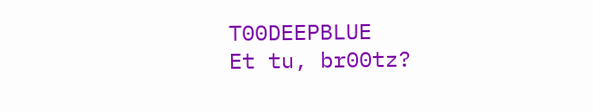T00DEEPBLUE
Et tu, br00tz?